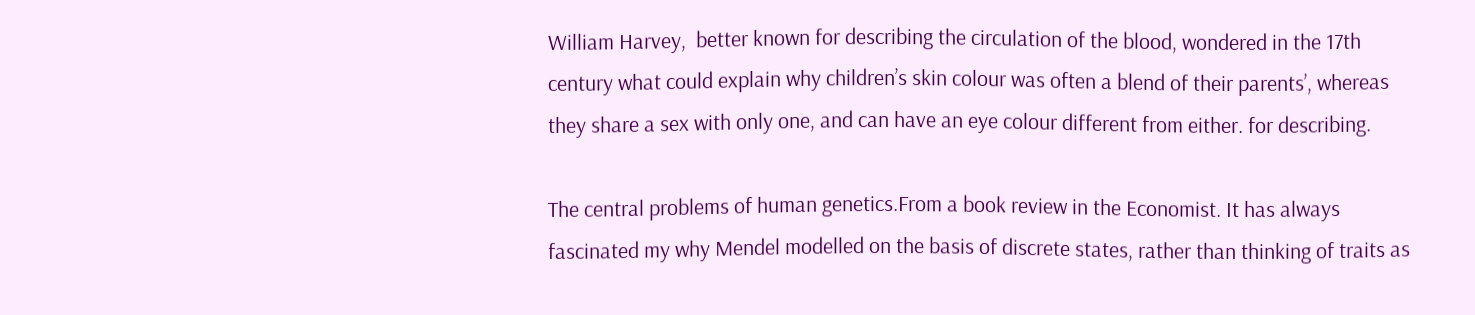William Harvey,  better known for describing the circulation of the blood, wondered in the 17th century what could explain why children’s skin colour was often a blend of their parents’, whereas they share a sex with only one, and can have an eye colour different from either. for describing.

The central problems of human genetics.From a book review in the Economist. It has always fascinated my why Mendel modelled on the basis of discrete states, rather than thinking of traits as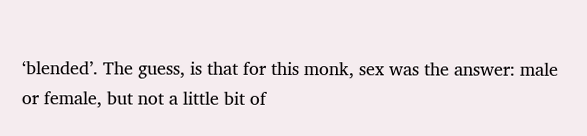‘blended’. The guess, is that for this monk, sex was the answer: male or female, but not a little bit of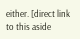either. [direct link to this aside